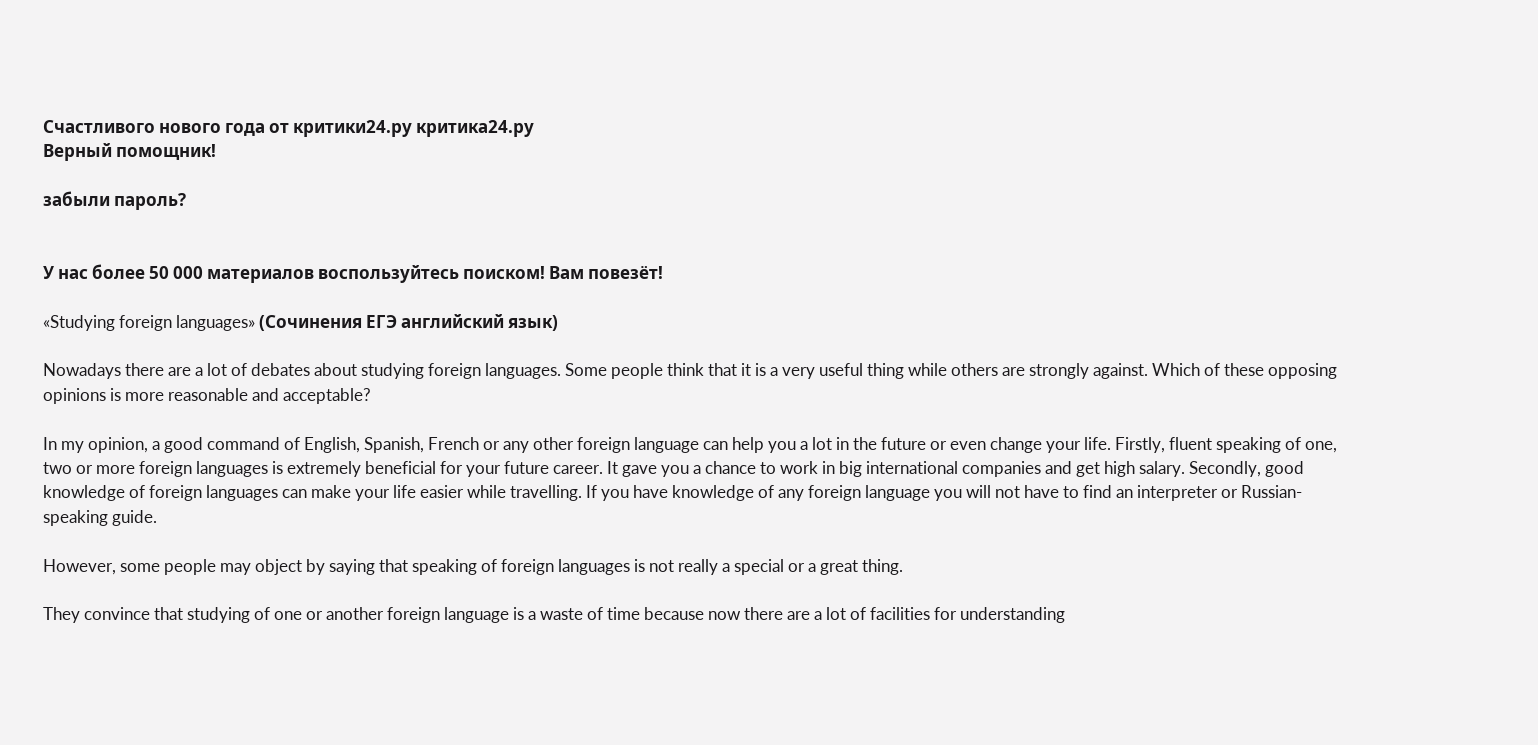Счастливого нового года от критики24.ру критика24.ру
Верный помощник!

забыли пароль?


У нас более 50 000 материалов воспользуйтесь поиском! Вам повезёт!

«Studying foreign languages» (Сочинения ЕГЭ английский язык)

Nowadays there are a lot of debates about studying foreign languages. Some people think that it is a very useful thing while others are strongly against. Which of these opposing opinions is more reasonable and acceptable?

In my opinion, a good command of English, Spanish, French or any other foreign language can help you a lot in the future or even change your life. Firstly, fluent speaking of one, two or more foreign languages is extremely beneficial for your future career. It gave you a chance to work in big international companies and get high salary. Secondly, good knowledge of foreign languages can make your life easier while travelling. If you have knowledge of any foreign language you will not have to find an interpreter or Russian-speaking guide.

However, some people may object by saying that speaking of foreign languages is not really a special or a great thing.

They convince that studying of one or another foreign language is a waste of time because now there are a lot of facilities for understanding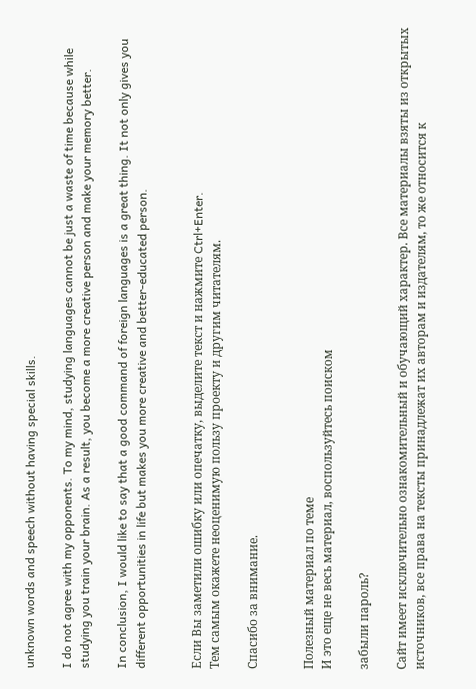unknown words and speech without having special skills.

I do not agree with my opponents. To my mind, studying languages cannot be just a waste of time because while studying you train your brain. As a result, you become a more creative person and make your memory better.

In conclusion, I would like to say that a good command of foreign languages is a great thing. It not only gives you different opportunities in life but makes you more creative and better-educated person.


Если Вы заметили ошибку или опечатку, выделите текст и нажмите Ctrl+Enter.
Тем самым окажете неоценимую пользу проекту и другим читателям.

Спасибо за внимание.


Полезный материал по теме
И это еще не весь материал, воспользуйтесь поиском

забыли пароль?

Сайт имеет исключительно ознакомительный и обучающий характер. Все материалы взяты из открытых источников, все права на тексты принадлежат их авторам и издателям, то же относится к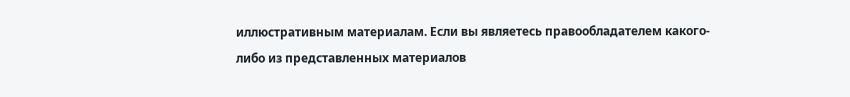иллюстративным материалам. Если вы являетесь правообладателем какого-либо из представленных материалов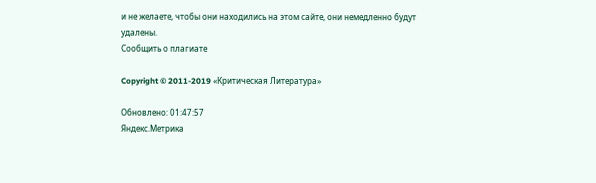и не желаете, чтобы они находились на этом сайте, они немедленно будут удалены.
Сообщить о плагиате

Copyright © 2011-2019 «Критическая Литература»

Обновлено: 01:47:57
Яндекс.Метрика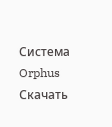Система Orphus Скачать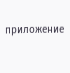приложение